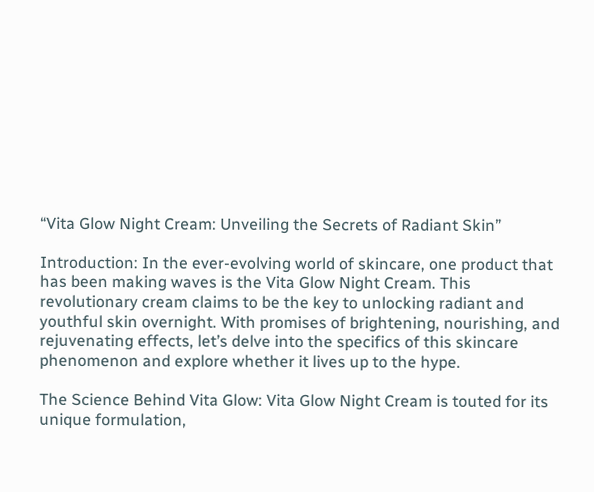“Vita Glow Night Cream: Unveiling the Secrets of Radiant Skin”

Introduction: In the ever-evolving world of skincare, one product that has been making waves is the Vita Glow Night Cream. This revolutionary cream claims to be the key to unlocking radiant and youthful skin overnight. With promises of brightening, nourishing, and rejuvenating effects, let’s delve into the specifics of this skincare phenomenon and explore whether it lives up to the hype.

The Science Behind Vita Glow: Vita Glow Night Cream is touted for its unique formulation,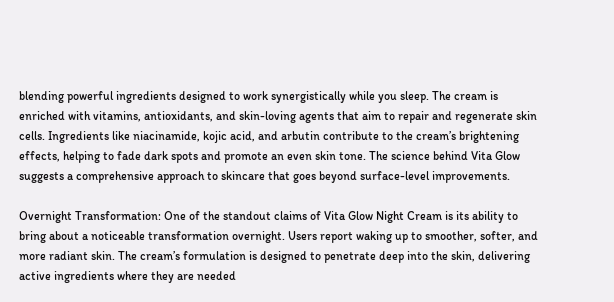blending powerful ingredients designed to work synergistically while you sleep. The cream is enriched with vitamins, antioxidants, and skin-loving agents that aim to repair and regenerate skin cells. Ingredients like niacinamide, kojic acid, and arbutin contribute to the cream’s brightening effects, helping to fade dark spots and promote an even skin tone. The science behind Vita Glow suggests a comprehensive approach to skincare that goes beyond surface-level improvements.

Overnight Transformation: One of the standout claims of Vita Glow Night Cream is its ability to bring about a noticeable transformation overnight. Users report waking up to smoother, softer, and more radiant skin. The cream’s formulation is designed to penetrate deep into the skin, delivering active ingredients where they are needed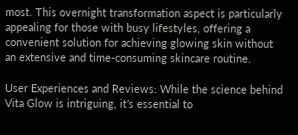most. This overnight transformation aspect is particularly appealing for those with busy lifestyles, offering a convenient solution for achieving glowing skin without an extensive and time-consuming skincare routine.

User Experiences and Reviews: While the science behind Vita Glow is intriguing, it’s essential to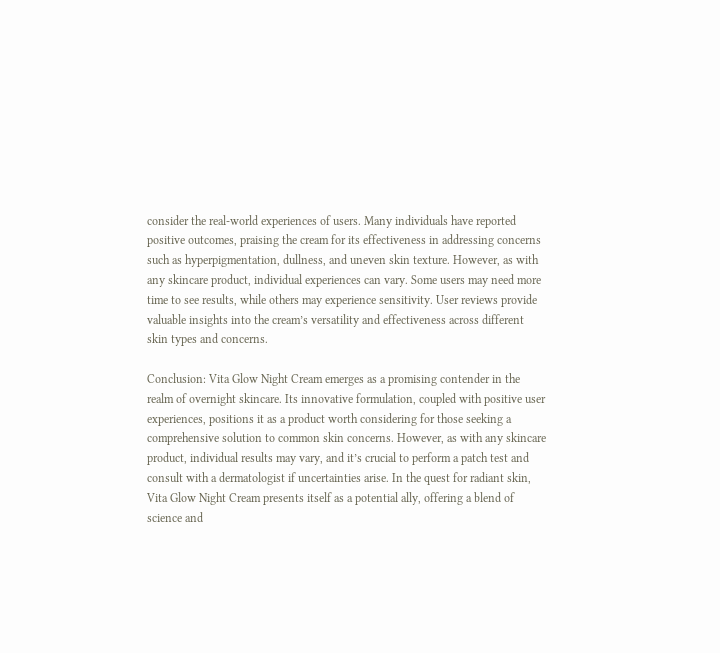consider the real-world experiences of users. Many individuals have reported positive outcomes, praising the cream for its effectiveness in addressing concerns such as hyperpigmentation, dullness, and uneven skin texture. However, as with any skincare product, individual experiences can vary. Some users may need more time to see results, while others may experience sensitivity. User reviews provide valuable insights into the cream’s versatility and effectiveness across different skin types and concerns.

Conclusion: Vita Glow Night Cream emerges as a promising contender in the realm of overnight skincare. Its innovative formulation, coupled with positive user experiences, positions it as a product worth considering for those seeking a comprehensive solution to common skin concerns. However, as with any skincare product, individual results may vary, and it’s crucial to perform a patch test and consult with a dermatologist if uncertainties arise. In the quest for radiant skin, Vita Glow Night Cream presents itself as a potential ally, offering a blend of science and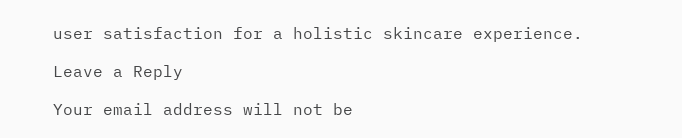user satisfaction for a holistic skincare experience.

Leave a Reply

Your email address will not be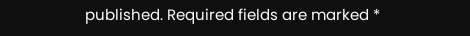published. Required fields are marked *